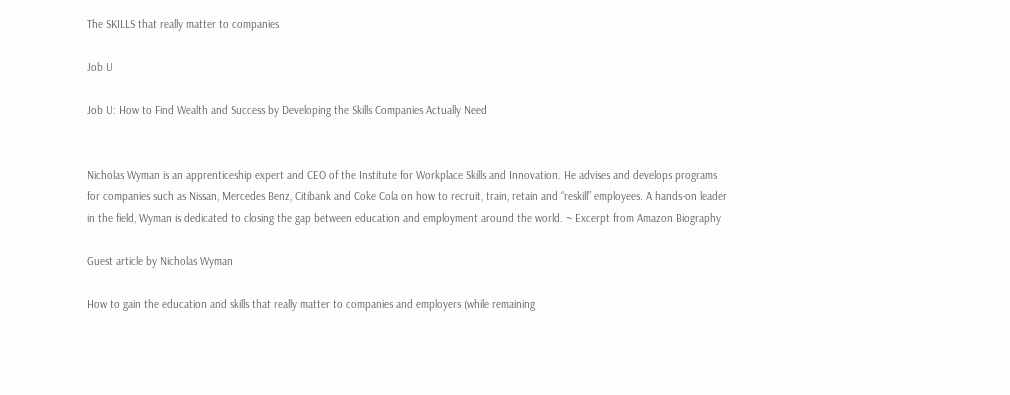The SKILLS that really matter to companies

Job U

Job U: How to Find Wealth and Success by Developing the Skills Companies Actually Need


Nicholas Wyman is an apprenticeship expert and CEO of the Institute for Workplace Skills and Innovation. He advises and develops programs for companies such as Nissan, Mercedes Benz, Citibank and Coke Cola on how to recruit, train, retain and “reskill” employees. A hands-on leader in the field, Wyman is dedicated to closing the gap between education and employment around the world. ~ Excerpt from Amazon Biography

Guest article by Nicholas Wyman

How to gain the education and skills that really matter to companies and employers (while remaining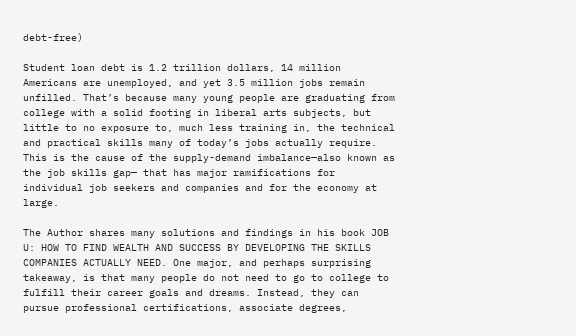debt-free)

Student loan debt is 1.2 trillion dollars, 14 million Americans are unemployed, and yet 3.5 million jobs remain unfilled. That’s because many young people are graduating from college with a solid footing in liberal arts subjects, but little to no exposure to, much less training in, the technical and practical skills many of today’s jobs actually require. This is the cause of the supply-demand imbalance—also known as the job skills gap— that has major ramifications for individual job seekers and companies and for the economy at large.

The Author shares many solutions and findings in his book JOB U: HOW TO FIND WEALTH AND SUCCESS BY DEVELOPING THE SKILLS COMPANIES ACTUALLY NEED. One major, and perhaps surprising takeaway, is that many people do not need to go to college to fulfill their career goals and dreams. Instead, they can pursue professional certifications, associate degrees,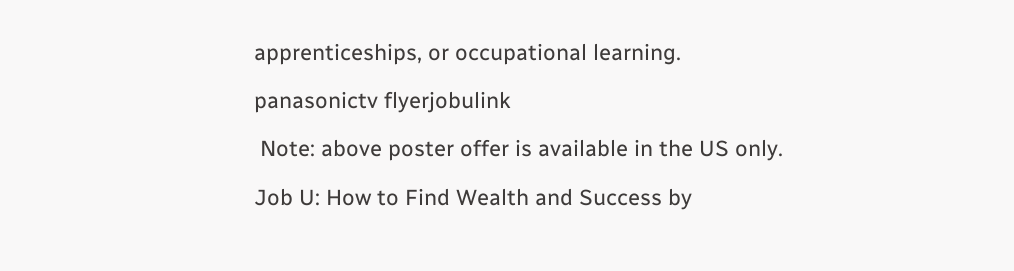apprenticeships, or occupational learning.

panasonictv flyerjobulink

 Note: above poster offer is available in the US only.

Job U: How to Find Wealth and Success by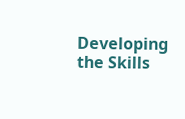Developing the Skills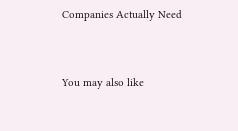Companies Actually Need


You may also like